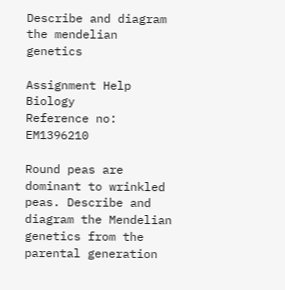Describe and diagram the mendelian genetics

Assignment Help Biology
Reference no: EM1396210

Round peas are dominant to wrinkled peas. Describe and diagram the Mendelian genetics from the parental generation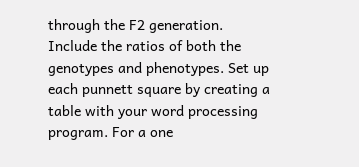through the F2 generation. Include the ratios of both the genotypes and phenotypes. Set up each punnett square by creating a table with your word processing program. For a one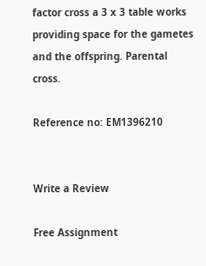factor cross a 3 x 3 table works providing space for the gametes and the offspring. Parental cross.

Reference no: EM1396210


Write a Review

Free Assignment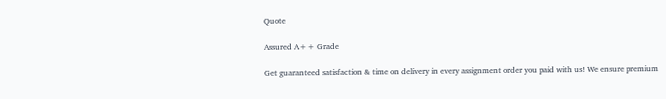Quote

Assured A++ Grade

Get guaranteed satisfaction & time on delivery in every assignment order you paid with us! We ensure premium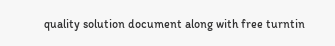quality solution document along with free turntin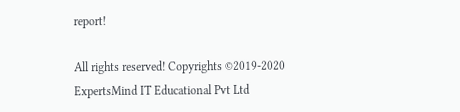report!

All rights reserved! Copyrights ©2019-2020 ExpertsMind IT Educational Pvt Ltd